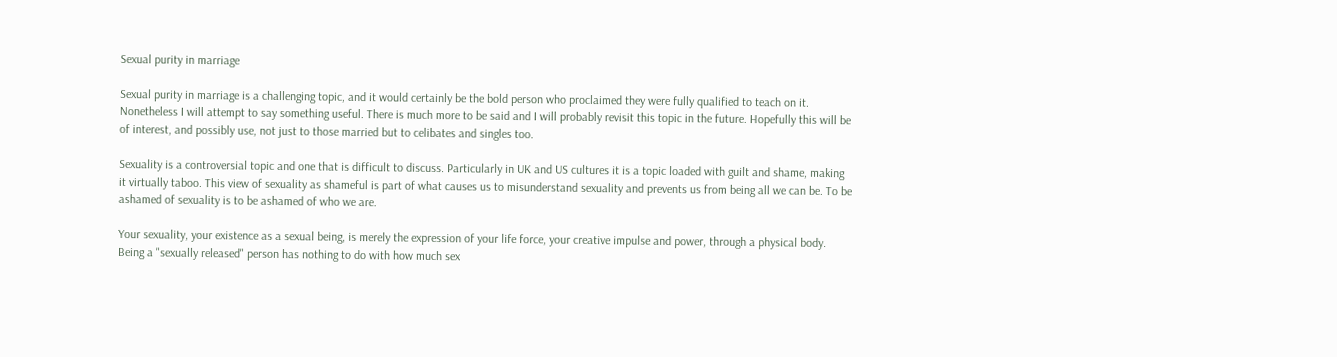Sexual purity in marriage

Sexual purity in marriage is a challenging topic, and it would certainly be the bold person who proclaimed they were fully qualified to teach on it. Nonetheless I will attempt to say something useful. There is much more to be said and I will probably revisit this topic in the future. Hopefully this will be of interest, and possibly use, not just to those married but to celibates and singles too.

Sexuality is a controversial topic and one that is difficult to discuss. Particularly in UK and US cultures it is a topic loaded with guilt and shame, making it virtually taboo. This view of sexuality as shameful is part of what causes us to misunderstand sexuality and prevents us from being all we can be. To be ashamed of sexuality is to be ashamed of who we are.

Your sexuality, your existence as a sexual being, is merely the expression of your life force, your creative impulse and power, through a physical body. Being a "sexually released" person has nothing to do with how much sex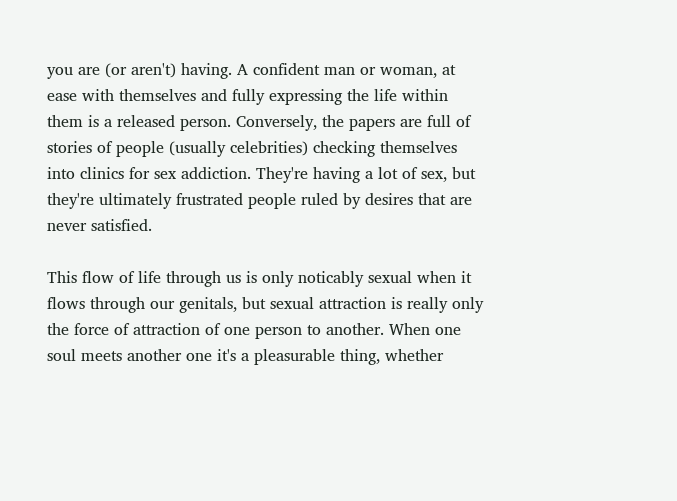you are (or aren't) having. A confident man or woman, at ease with themselves and fully expressing the life within them is a released person. Conversely, the papers are full of stories of people (usually celebrities) checking themselves into clinics for sex addiction. They're having a lot of sex, but they're ultimately frustrated people ruled by desires that are never satisfied.

This flow of life through us is only noticably sexual when it flows through our genitals, but sexual attraction is really only the force of attraction of one person to another. When one soul meets another one it's a pleasurable thing, whether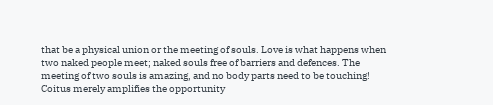that be a physical union or the meeting of souls. Love is what happens when two naked people meet; naked souls free of barriers and defences. The meeting of two souls is amazing, and no body parts need to be touching! Coitus merely amplifies the opportunity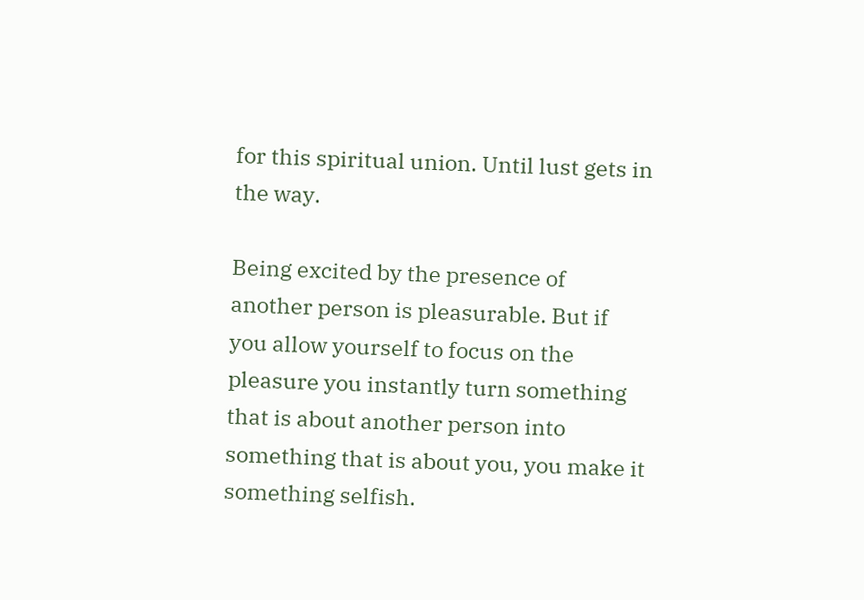for this spiritual union. Until lust gets in the way.

Being excited by the presence of another person is pleasurable. But if you allow yourself to focus on the pleasure you instantly turn something that is about another person into something that is about you, you make it something selfish.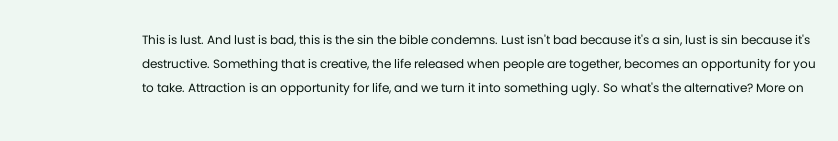This is lust. And lust is bad, this is the sin the bible condemns. Lust isn't bad because it's a sin, lust is sin because it's destructive. Something that is creative, the life released when people are together, becomes an opportunity for you to take. Attraction is an opportunity for life, and we turn it into something ugly. So what's the alternative? More on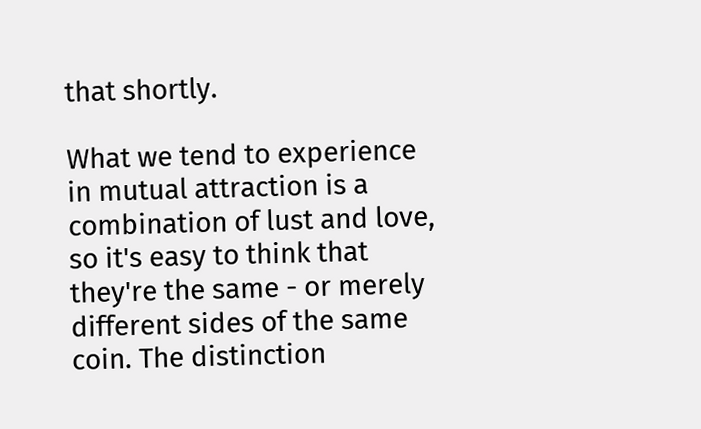that shortly.

What we tend to experience in mutual attraction is a combination of lust and love, so it's easy to think that they're the same - or merely different sides of the same coin. The distinction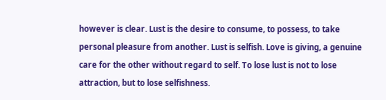however is clear. Lust is the desire to consume, to possess, to take personal pleasure from another. Lust is selfish. Love is giving, a genuine care for the other without regard to self. To lose lust is not to lose attraction, but to lose selfishness.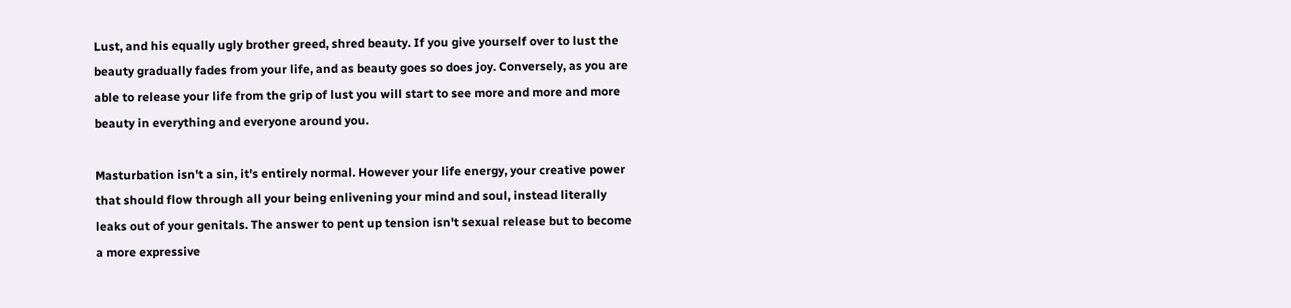Lust, and his equally ugly brother greed, shred beauty. If you give yourself over to lust the beauty gradually fades from your life, and as beauty goes so does joy. Conversely, as you are able to release your life from the grip of lust you will start to see more and more and more beauty in everything and everyone around you.

Masturbation isn't a sin, it's entirely normal. However your life energy, your creative power that should flow through all your being enlivening your mind and soul, instead literally leaks out of your genitals. The answer to pent up tension isn't sexual release but to become a more expressive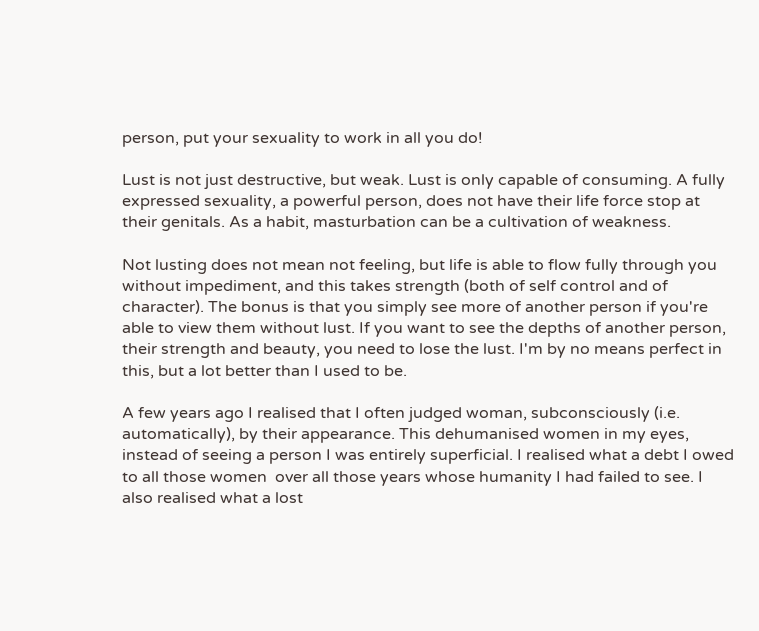person, put your sexuality to work in all you do!

Lust is not just destructive, but weak. Lust is only capable of consuming. A fully expressed sexuality, a powerful person, does not have their life force stop at their genitals. As a habit, masturbation can be a cultivation of weakness.

Not lusting does not mean not feeling, but life is able to flow fully through you without impediment, and this takes strength (both of self control and of character). The bonus is that you simply see more of another person if you're able to view them without lust. If you want to see the depths of another person, their strength and beauty, you need to lose the lust. I'm by no means perfect in this, but a lot better than I used to be.

A few years ago I realised that I often judged woman, subconsciously (i.e. automatically), by their appearance. This dehumanised women in my eyes, instead of seeing a person I was entirely superficial. I realised what a debt I owed to all those women  over all those years whose humanity I had failed to see. I also realised what a lost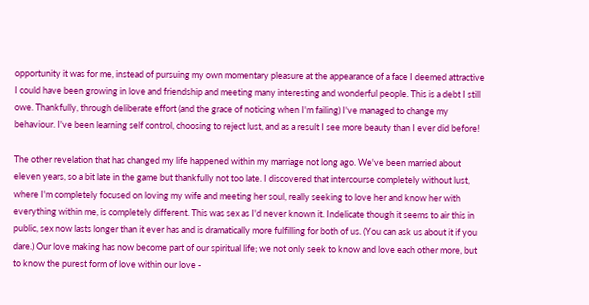opportunity it was for me, instead of pursuing my own momentary pleasure at the appearance of a face I deemed attractive I could have been growing in love and friendship and meeting many interesting and wonderful people. This is a debt I still owe. Thankfully, through deliberate effort (and the grace of noticing when I'm failing) I've managed to change my behaviour. I've been learning self control, choosing to reject lust, and as a result I see more beauty than I ever did before!

The other revelation that has changed my life happened within my marriage not long ago. We've been married about eleven years, so a bit late in the game but thankfully not too late. I discovered that intercourse completely without lust, where I'm completely focused on loving my wife and meeting her soul, really seeking to love her and know her with everything within me, is completely different. This was sex as I'd never known it. Indelicate though it seems to air this in public, sex now lasts longer than it ever has and is dramatically more fulfilling for both of us. (You can ask us about it if you dare.) Our love making has now become part of our spiritual life; we not only seek to know and love each other more, but to know the purest form of love within our love -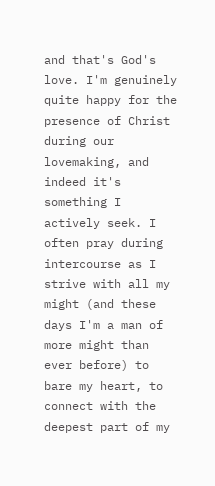and that's God's love. I'm genuinely quite happy for the presence of Christ during our lovemaking, and indeed it's something I actively seek. I often pray during intercourse as I strive with all my might (and these days I'm a man of more might than ever before) to bare my heart, to connect with the deepest part of my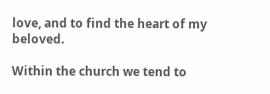love, and to find the heart of my beloved.

Within the church we tend to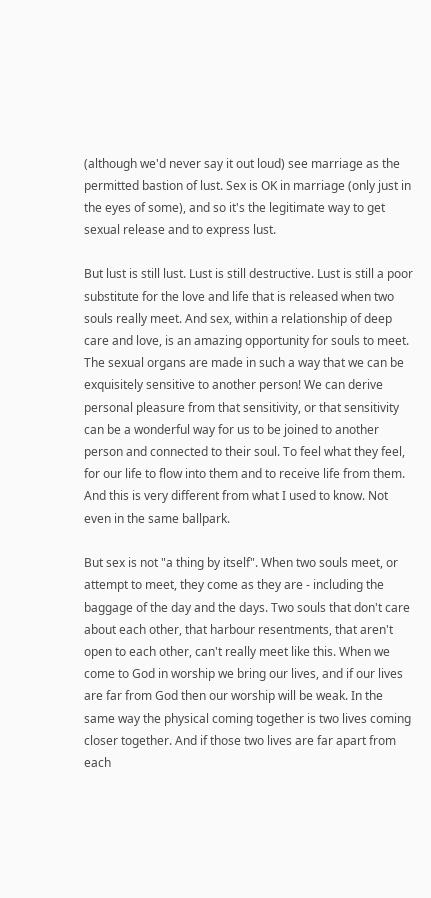(although we'd never say it out loud) see marriage as the permitted bastion of lust. Sex is OK in marriage (only just in the eyes of some), and so it's the legitimate way to get sexual release and to express lust.

But lust is still lust. Lust is still destructive. Lust is still a poor substitute for the love and life that is released when two souls really meet. And sex, within a relationship of deep care and love, is an amazing opportunity for souls to meet. The sexual organs are made in such a way that we can be exquisitely sensitive to another person! We can derive personal pleasure from that sensitivity, or that sensitivity can be a wonderful way for us to be joined to another person and connected to their soul. To feel what they feel, for our life to flow into them and to receive life from them. And this is very different from what I used to know. Not even in the same ballpark.

But sex is not "a thing by itself". When two souls meet, or attempt to meet, they come as they are - including the baggage of the day and the days. Two souls that don't care about each other, that harbour resentments, that aren't open to each other, can't really meet like this. When we come to God in worship we bring our lives, and if our lives are far from God then our worship will be weak. In the same way the physical coming together is two lives coming closer together. And if those two lives are far apart from each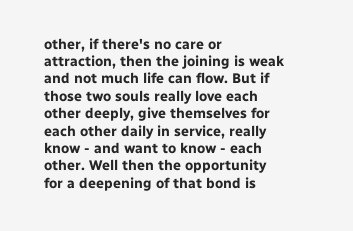other, if there's no care or attraction, then the joining is weak and not much life can flow. But if those two souls really love each other deeply, give themselves for each other daily in service, really know - and want to know - each other. Well then the opportunity for a deepening of that bond is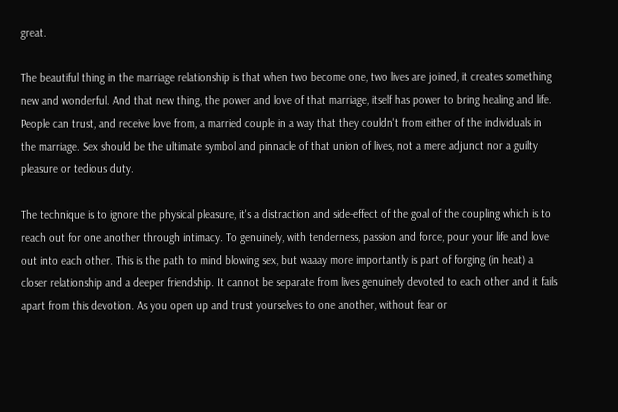great.

The beautiful thing in the marriage relationship is that when two become one, two lives are joined, it creates something new and wonderful. And that new thing, the power and love of that marriage, itself has power to bring healing and life. People can trust, and receive love from, a married couple in a way that they couldn't from either of the individuals in the marriage. Sex should be the ultimate symbol and pinnacle of that union of lives, not a mere adjunct nor a guilty pleasure or tedious duty.

The technique is to ignore the physical pleasure, it's a distraction and side-effect of the goal of the coupling which is to reach out for one another through intimacy. To genuinely, with tenderness, passion and force, pour your life and love out into each other. This is the path to mind blowing sex, but waaay more importantly is part of forging (in heat) a closer relationship and a deeper friendship. It cannot be separate from lives genuinely devoted to each other and it fails apart from this devotion. As you open up and trust yourselves to one another, without fear or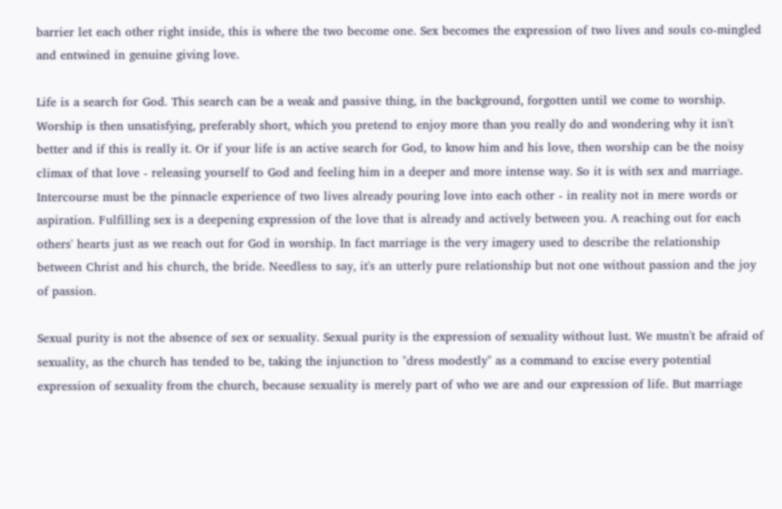barrier let each other right inside, this is where the two become one. Sex becomes the expression of two lives and souls co-mingled and entwined in genuine giving love.

Life is a search for God. This search can be a weak and passive thing, in the background, forgotten until we come to worship. Worship is then unsatisfying, preferably short, which you pretend to enjoy more than you really do and wondering why it isn't better and if this is really it. Or if your life is an active search for God, to know him and his love, then worship can be the noisy climax of that love - releasing yourself to God and feeling him in a deeper and more intense way. So it is with sex and marriage. Intercourse must be the pinnacle experience of two lives already pouring love into each other - in reality not in mere words or aspiration. Fulfilling sex is a deepening expression of the love that is already and actively between you. A reaching out for each others' hearts just as we reach out for God in worship. In fact marriage is the very imagery used to describe the relationship between Christ and his church, the bride. Needless to say, it's an utterly pure relationship but not one without passion and the joy of passion.

Sexual purity is not the absence of sex or sexuality. Sexual purity is the expression of sexuality without lust. We mustn't be afraid of sexuality, as the church has tended to be, taking the injunction to "dress modestly" as a command to excise every potential expression of sexuality from the church, because sexuality is merely part of who we are and our expression of life. But marriage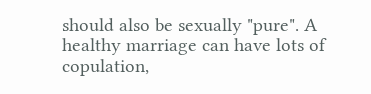should also be sexually "pure". A healthy marriage can have lots of copulation,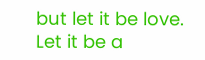but let it be love. Let it be a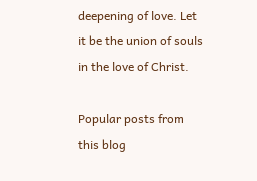deepening of love. Let it be the union of souls in the love of Christ.

Popular posts from this blog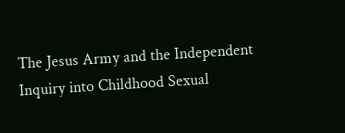The Jesus Army and the Independent Inquiry into Childhood Sexual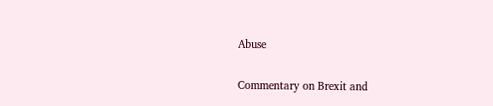Abuse

Commentary on Brexit and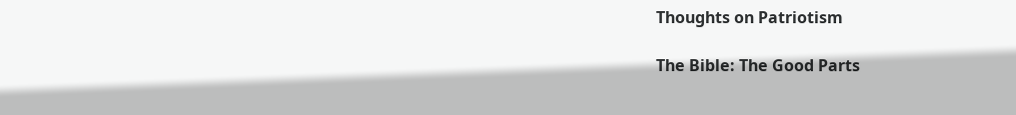Thoughts on Patriotism

The Bible: The Good Parts